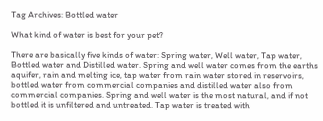Tag Archives: Bottled water

What kind of water is best for your pet?

There are basically five kinds of water: Spring water, Well water, Tap water, Bottled water and Distilled water. Spring and well water comes from the earths aquifer, rain and melting ice, tap water from rain water stored in reservoirs, bottled water from commercial companies and distilled water also from commercial companies. Spring and well water is the most natural, and if not bottled it is unfiltered and untreated. Tap water is treated with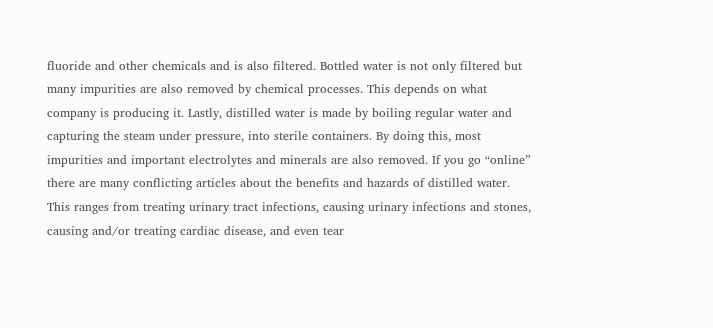fluoride and other chemicals and is also filtered. Bottled water is not only filtered but many impurities are also removed by chemical processes. This depends on what company is producing it. Lastly, distilled water is made by boiling regular water and capturing the steam under pressure, into sterile containers. By doing this, most impurities and important electrolytes and minerals are also removed. If you go “online” there are many conflicting articles about the benefits and hazards of distilled water. This ranges from treating urinary tract infections, causing urinary infections and stones, causing and/or treating cardiac disease, and even tear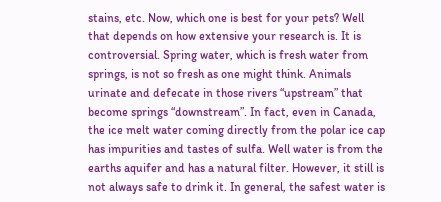stains, etc. Now, which one is best for your pets? Well that depends on how extensive your research is. It is controversial. Spring water, which is fresh water from springs, is not so fresh as one might think. Animals urinate and defecate in those rivers “upstream” that become springs “downstream”. In fact, even in Canada, the ice melt water coming directly from the polar ice cap has impurities and tastes of sulfa. Well water is from the earths aquifer and has a natural filter. However, it still is not always safe to drink it. In general, the safest water is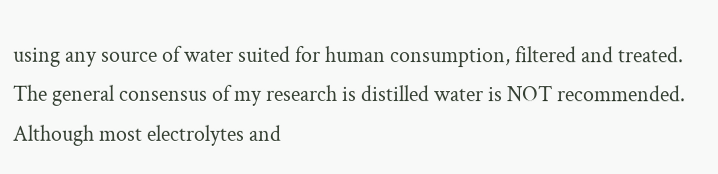using any source of water suited for human consumption, filtered and treated. The general consensus of my research is distilled water is NOT recommended. Although most electrolytes and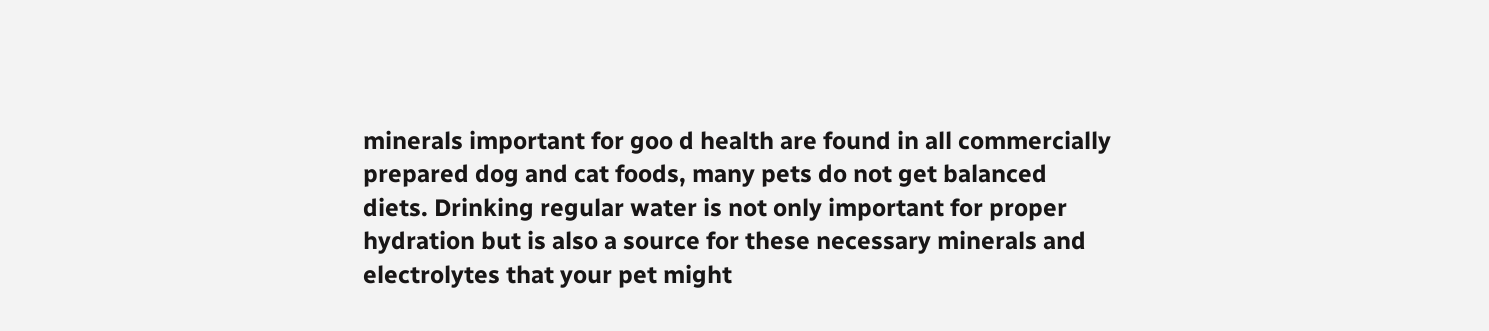minerals important for goo d health are found in all commercially prepared dog and cat foods, many pets do not get balanced diets. Drinking regular water is not only important for proper hydration but is also a source for these necessary minerals and electrolytes that your pet might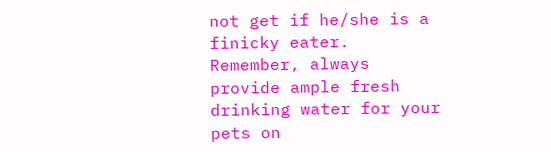not get if he/she is a finicky eater. Remember, always provide ample fresh drinking water for your pets on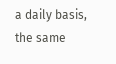a daily basis, the same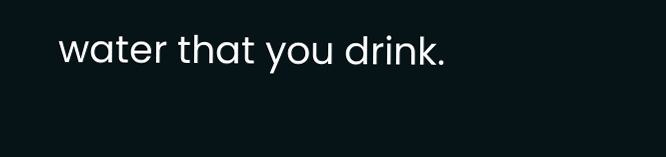water that you drink.